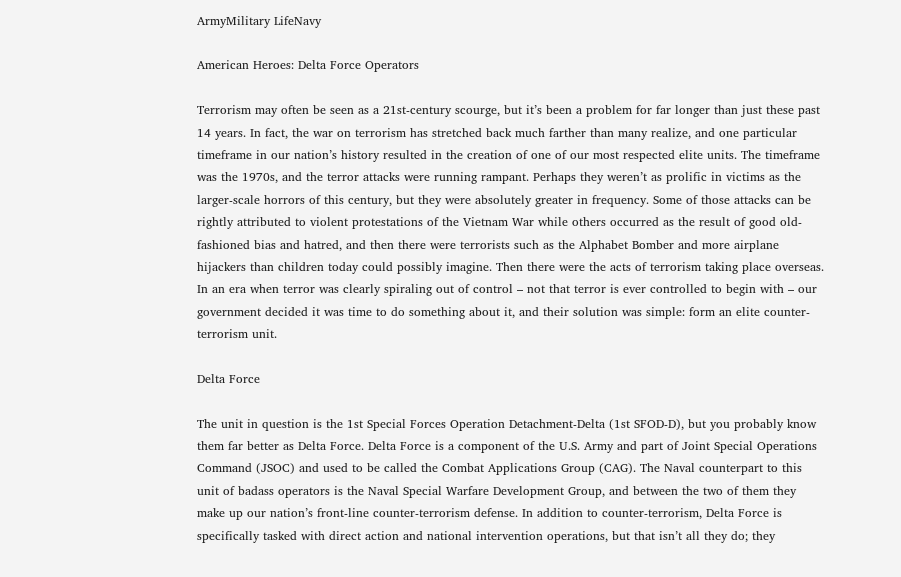ArmyMilitary LifeNavy

American Heroes: Delta Force Operators

Terrorism may often be seen as a 21st-century scourge, but it’s been a problem for far longer than just these past 14 years. In fact, the war on terrorism has stretched back much farther than many realize, and one particular timeframe in our nation’s history resulted in the creation of one of our most respected elite units. The timeframe was the 1970s, and the terror attacks were running rampant. Perhaps they weren’t as prolific in victims as the larger-scale horrors of this century, but they were absolutely greater in frequency. Some of those attacks can be rightly attributed to violent protestations of the Vietnam War while others occurred as the result of good old-fashioned bias and hatred, and then there were terrorists such as the Alphabet Bomber and more airplane hijackers than children today could possibly imagine. Then there were the acts of terrorism taking place overseas. In an era when terror was clearly spiraling out of control – not that terror is ever controlled to begin with – our government decided it was time to do something about it, and their solution was simple: form an elite counter-terrorism unit.

Delta Force

The unit in question is the 1st Special Forces Operation Detachment-Delta (1st SFOD-D), but you probably know them far better as Delta Force. Delta Force is a component of the U.S. Army and part of Joint Special Operations Command (JSOC) and used to be called the Combat Applications Group (CAG). The Naval counterpart to this unit of badass operators is the Naval Special Warfare Development Group, and between the two of them they make up our nation’s front-line counter-terrorism defense. In addition to counter-terrorism, Delta Force is specifically tasked with direct action and national intervention operations, but that isn’t all they do; they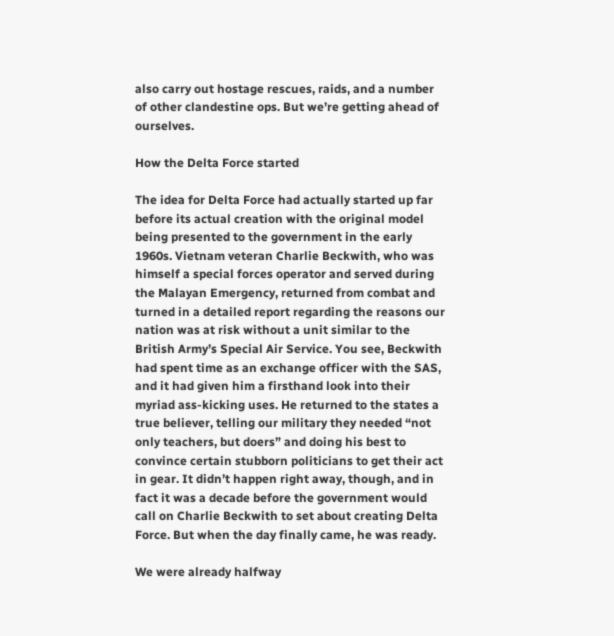also carry out hostage rescues, raids, and a number of other clandestine ops. But we’re getting ahead of ourselves.

How the Delta Force started

The idea for Delta Force had actually started up far before its actual creation with the original model being presented to the government in the early 1960s. Vietnam veteran Charlie Beckwith, who was himself a special forces operator and served during the Malayan Emergency, returned from combat and turned in a detailed report regarding the reasons our nation was at risk without a unit similar to the British Army’s Special Air Service. You see, Beckwith had spent time as an exchange officer with the SAS, and it had given him a firsthand look into their myriad ass-kicking uses. He returned to the states a true believer, telling our military they needed “not only teachers, but doers” and doing his best to convince certain stubborn politicians to get their act in gear. It didn’t happen right away, though, and in fact it was a decade before the government would call on Charlie Beckwith to set about creating Delta Force. But when the day finally came, he was ready.

We were already halfway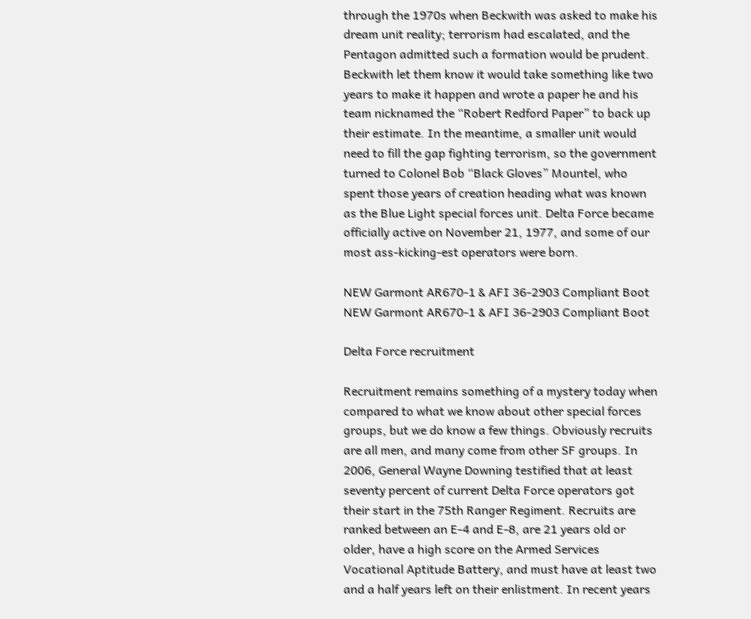through the 1970s when Beckwith was asked to make his dream unit reality; terrorism had escalated, and the Pentagon admitted such a formation would be prudent. Beckwith let them know it would take something like two years to make it happen and wrote a paper he and his team nicknamed the “Robert Redford Paper” to back up their estimate. In the meantime, a smaller unit would need to fill the gap fighting terrorism, so the government turned to Colonel Bob “Black Gloves” Mountel, who spent those years of creation heading what was known as the Blue Light special forces unit. Delta Force became officially active on November 21, 1977, and some of our most ass-kicking-est operators were born.

NEW Garmont AR670-1 & AFI 36-2903 Compliant Boot NEW Garmont AR670-1 & AFI 36-2903 Compliant Boot

Delta Force recruitment

Recruitment remains something of a mystery today when compared to what we know about other special forces groups, but we do know a few things. Obviously recruits are all men, and many come from other SF groups. In 2006, General Wayne Downing testified that at least seventy percent of current Delta Force operators got their start in the 75th Ranger Regiment. Recruits are ranked between an E-4 and E-8, are 21 years old or older, have a high score on the Armed Services Vocational Aptitude Battery, and must have at least two and a half years left on their enlistment. In recent years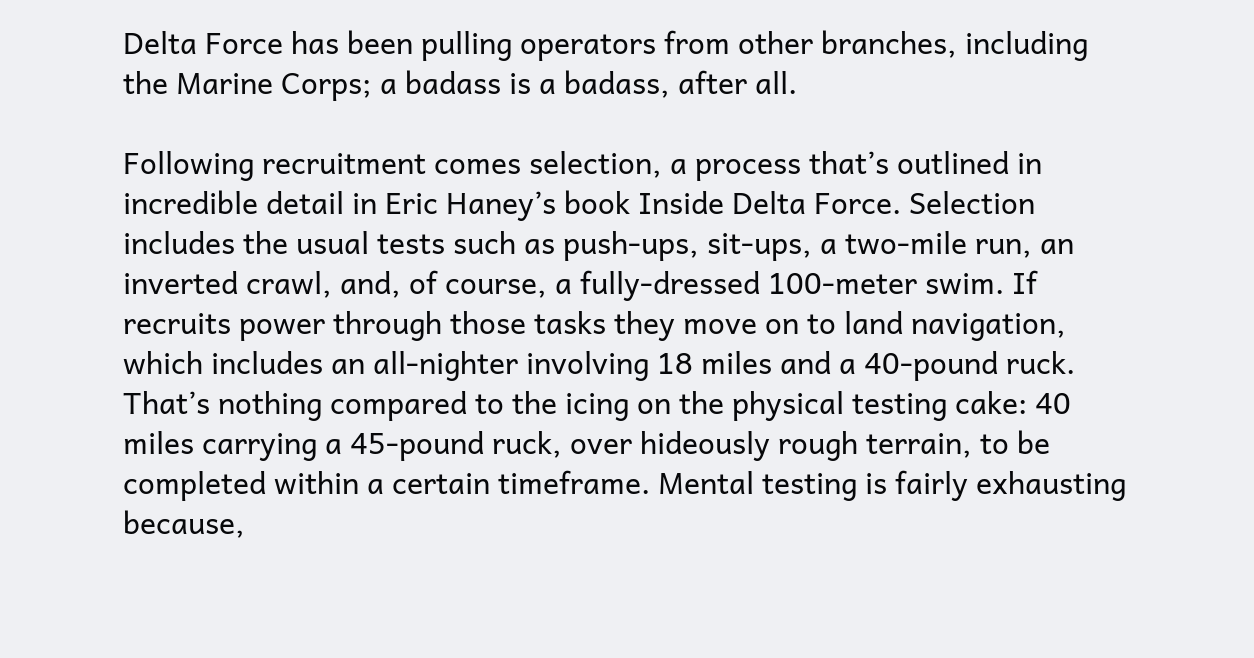Delta Force has been pulling operators from other branches, including the Marine Corps; a badass is a badass, after all.

Following recruitment comes selection, a process that’s outlined in incredible detail in Eric Haney’s book Inside Delta Force. Selection includes the usual tests such as push-ups, sit-ups, a two-mile run, an inverted crawl, and, of course, a fully-dressed 100-meter swim. If recruits power through those tasks they move on to land navigation, which includes an all-nighter involving 18 miles and a 40-pound ruck. That’s nothing compared to the icing on the physical testing cake: 40 miles carrying a 45-pound ruck, over hideously rough terrain, to be completed within a certain timeframe. Mental testing is fairly exhausting because,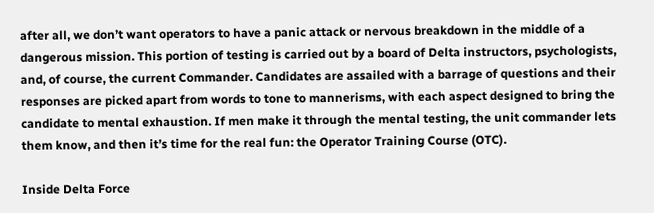after all, we don’t want operators to have a panic attack or nervous breakdown in the middle of a dangerous mission. This portion of testing is carried out by a board of Delta instructors, psychologists, and, of course, the current Commander. Candidates are assailed with a barrage of questions and their responses are picked apart from words to tone to mannerisms, with each aspect designed to bring the candidate to mental exhaustion. If men make it through the mental testing, the unit commander lets them know, and then it’s time for the real fun: the Operator Training Course (OTC).

Inside Delta Force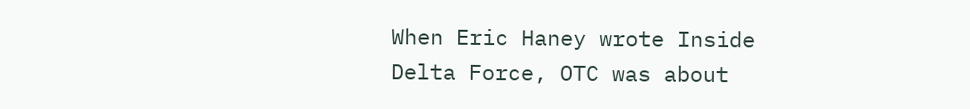When Eric Haney wrote Inside Delta Force, OTC was about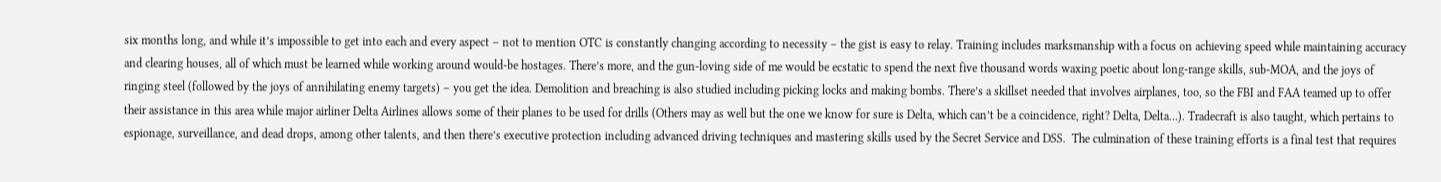six months long, and while it’s impossible to get into each and every aspect – not to mention OTC is constantly changing according to necessity – the gist is easy to relay. Training includes marksmanship with a focus on achieving speed while maintaining accuracy and clearing houses, all of which must be learned while working around would-be hostages. There’s more, and the gun-loving side of me would be ecstatic to spend the next five thousand words waxing poetic about long-range skills, sub-MOA, and the joys of ringing steel (followed by the joys of annihilating enemy targets) – you get the idea. Demolition and breaching is also studied including picking locks and making bombs. There’s a skillset needed that involves airplanes, too, so the FBI and FAA teamed up to offer their assistance in this area while major airliner Delta Airlines allows some of their planes to be used for drills (Others may as well but the one we know for sure is Delta, which can’t be a coincidence, right? Delta, Delta…). Tradecraft is also taught, which pertains to espionage, surveillance, and dead drops, among other talents, and then there’s executive protection including advanced driving techniques and mastering skills used by the Secret Service and DSS.  The culmination of these training efforts is a final test that requires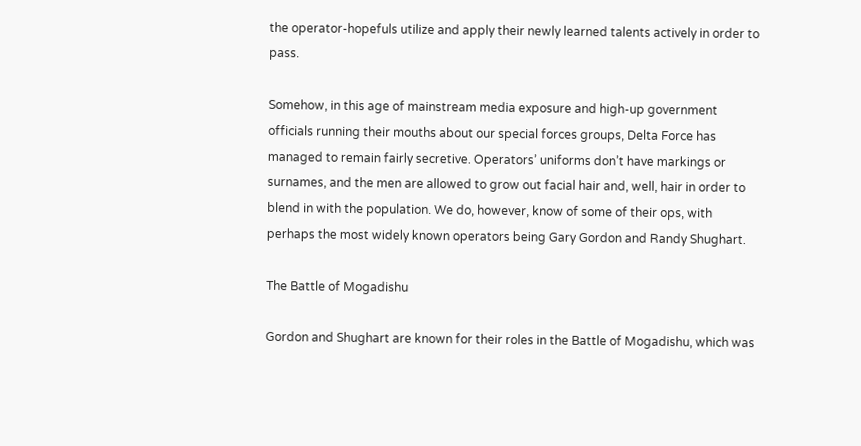the operator-hopefuls utilize and apply their newly learned talents actively in order to pass.

Somehow, in this age of mainstream media exposure and high-up government officials running their mouths about our special forces groups, Delta Force has managed to remain fairly secretive. Operators’ uniforms don’t have markings or surnames, and the men are allowed to grow out facial hair and, well, hair in order to blend in with the population. We do, however, know of some of their ops, with perhaps the most widely known operators being Gary Gordon and Randy Shughart.

The Battle of Mogadishu

Gordon and Shughart are known for their roles in the Battle of Mogadishu, which was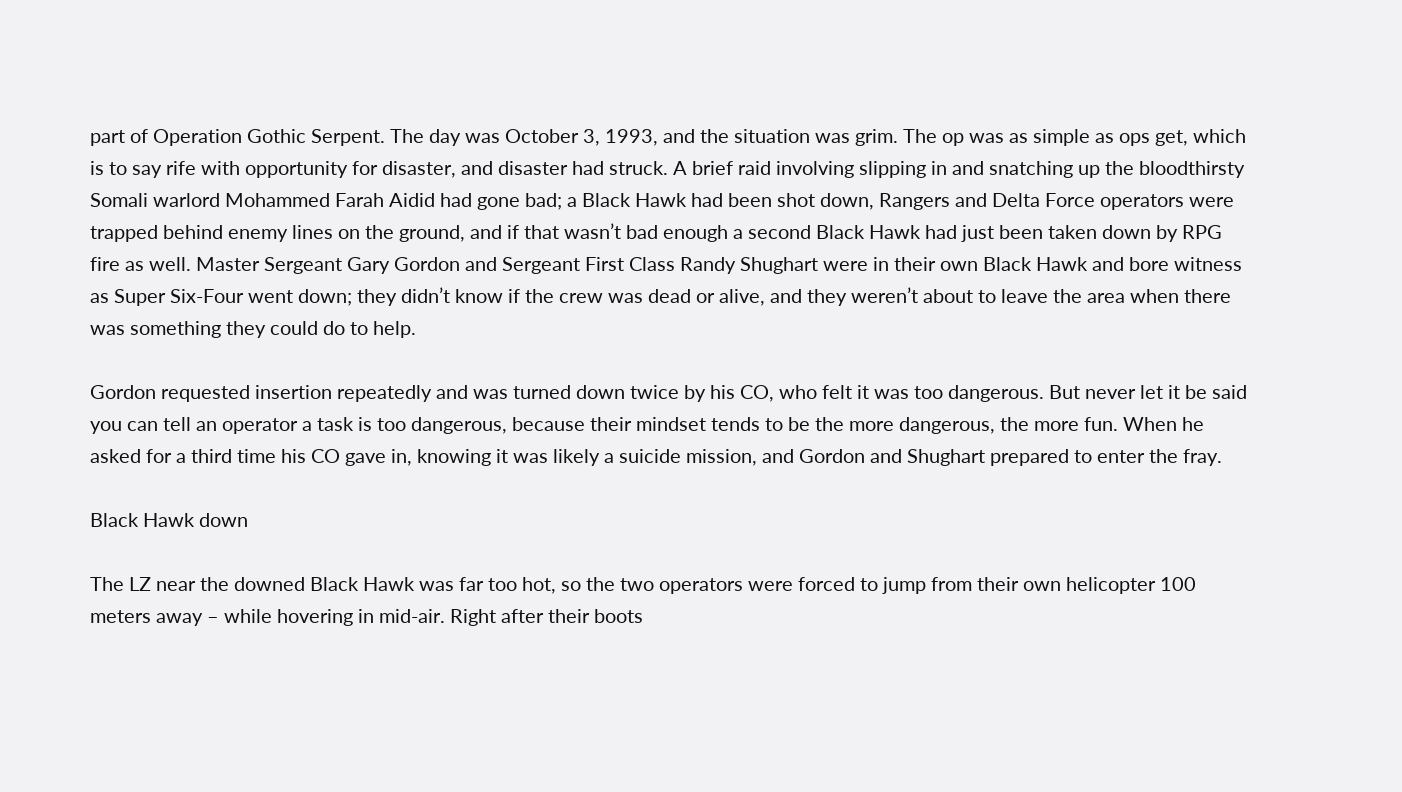part of Operation Gothic Serpent. The day was October 3, 1993, and the situation was grim. The op was as simple as ops get, which is to say rife with opportunity for disaster, and disaster had struck. A brief raid involving slipping in and snatching up the bloodthirsty Somali warlord Mohammed Farah Aidid had gone bad; a Black Hawk had been shot down, Rangers and Delta Force operators were trapped behind enemy lines on the ground, and if that wasn’t bad enough a second Black Hawk had just been taken down by RPG fire as well. Master Sergeant Gary Gordon and Sergeant First Class Randy Shughart were in their own Black Hawk and bore witness as Super Six-Four went down; they didn’t know if the crew was dead or alive, and they weren’t about to leave the area when there was something they could do to help.

Gordon requested insertion repeatedly and was turned down twice by his CO, who felt it was too dangerous. But never let it be said you can tell an operator a task is too dangerous, because their mindset tends to be the more dangerous, the more fun. When he asked for a third time his CO gave in, knowing it was likely a suicide mission, and Gordon and Shughart prepared to enter the fray.

Black Hawk down

The LZ near the downed Black Hawk was far too hot, so the two operators were forced to jump from their own helicopter 100 meters away – while hovering in mid-air. Right after their boots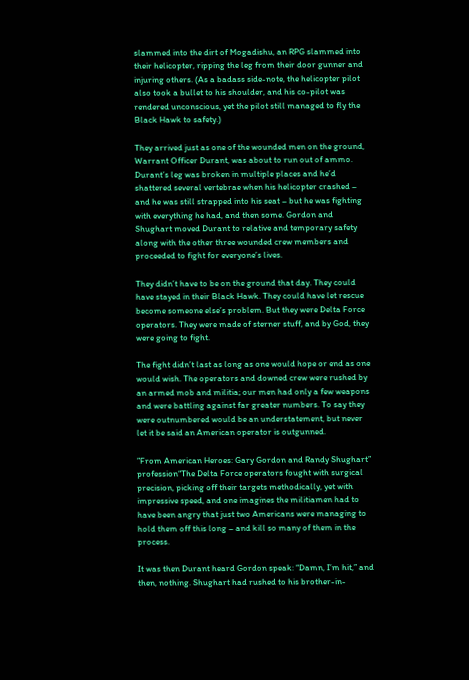slammed into the dirt of Mogadishu, an RPG slammed into their helicopter, ripping the leg from their door gunner and injuring others. (As a badass side-note, the helicopter pilot also took a bullet to his shoulder, and his co-pilot was rendered unconscious, yet the pilot still managed to fly the Black Hawk to safety.)

They arrived just as one of the wounded men on the ground, Warrant Officer Durant, was about to run out of ammo. Durant’s leg was broken in multiple places and he’d shattered several vertebrae when his helicopter crashed – and he was still strapped into his seat – but he was fighting with everything he had, and then some. Gordon and Shughart moved Durant to relative and temporary safety along with the other three wounded crew members and proceeded to fight for everyone’s lives.

They didn’t have to be on the ground that day. They could have stayed in their Black Hawk. They could have let rescue become someone else’s problem. But they were Delta Force operators. They were made of sterner stuff, and by God, they were going to fight.

The fight didn’t last as long as one would hope or end as one would wish. The operators and downed crew were rushed by an armed mob and militia; our men had only a few weapons and were battling against far greater numbers. To say they were outnumbered would be an understatement, but never let it be said an American operator is outgunned.

”From American Heroes: Gary Gordon and Randy Shughart” profession“The Delta Force operators fought with surgical precision, picking off their targets methodically, yet with impressive speed, and one imagines the militiamen had to have been angry that just two Americans were managing to hold them off this long – and kill so many of them in the process.

It was then Durant heard Gordon speak: “Damn, I’m hit,” and then, nothing. Shughart had rushed to his brother-in-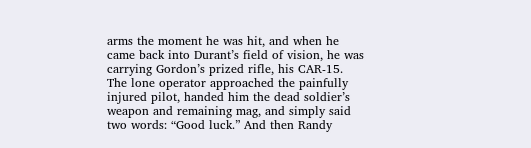arms the moment he was hit, and when he came back into Durant’s field of vision, he was carrying Gordon’s prized rifle, his CAR-15. The lone operator approached the painfully injured pilot, handed him the dead soldier’s weapon and remaining mag, and simply said two words: “Good luck.” And then Randy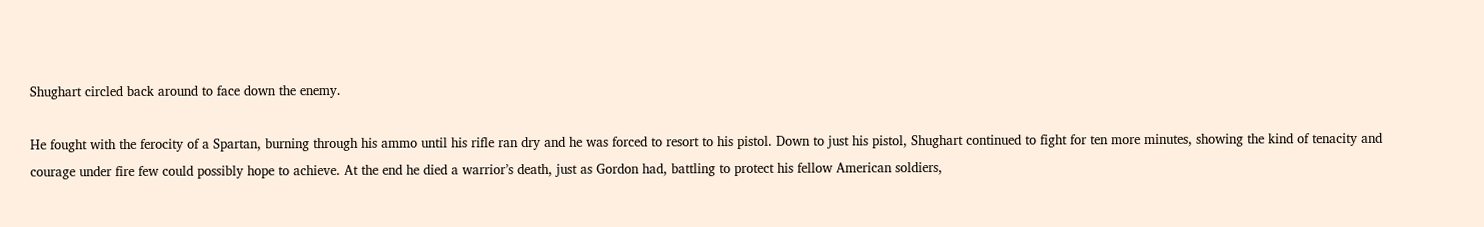Shughart circled back around to face down the enemy.

He fought with the ferocity of a Spartan, burning through his ammo until his rifle ran dry and he was forced to resort to his pistol. Down to just his pistol, Shughart continued to fight for ten more minutes, showing the kind of tenacity and courage under fire few could possibly hope to achieve. At the end he died a warrior’s death, just as Gordon had, battling to protect his fellow American soldiers,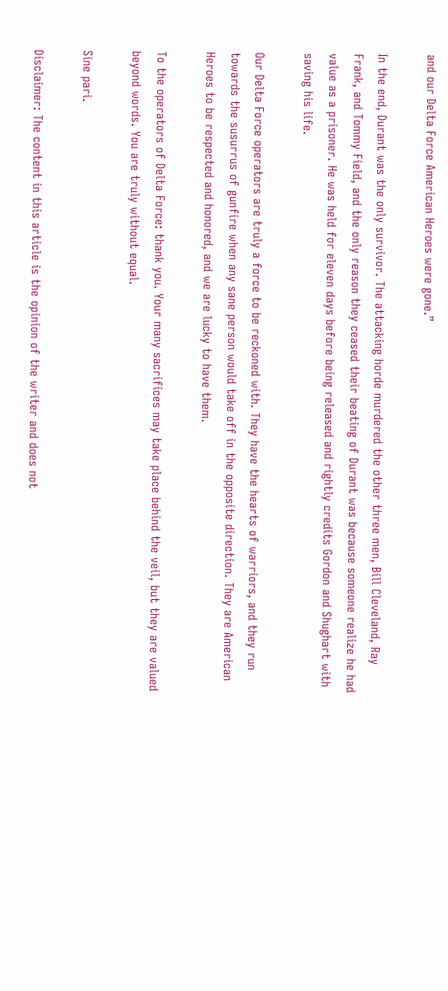and our Delta Force American Heroes were gone.”

In the end, Durant was the only survivor. The attacking horde murdered the other three men, Bill Cleveland, Ray Frank, and Tommy Field, and the only reason they ceased their beating of Durant was because someone realize he had value as a prisoner. He was held for eleven days before being released and rightly credits Gordon and Shughart with saving his life.

Our Delta Force operators are truly a force to be reckoned with. They have the hearts of warriors, and they run towards the susurrus of gunfire when any sane person would take off in the opposite direction. They are American Heroes to be respected and honored, and we are lucky to have them.

To the operators of Delta Force: thank you. Your many sacrifices may take place behind the veil, but they are valued beyond words. You are truly without equal.

Sine pari.

Disclaimer: The content in this article is the opinion of the writer and does not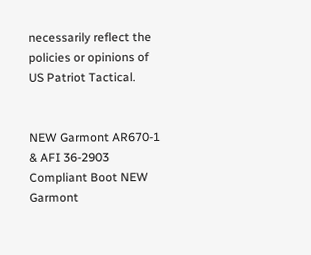necessarily reflect the policies or opinions of US Patriot Tactical.


NEW Garmont AR670-1 & AFI 36-2903 Compliant Boot NEW Garmont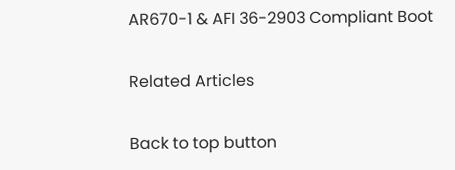AR670-1 & AFI 36-2903 Compliant Boot

Related Articles

Back to top button